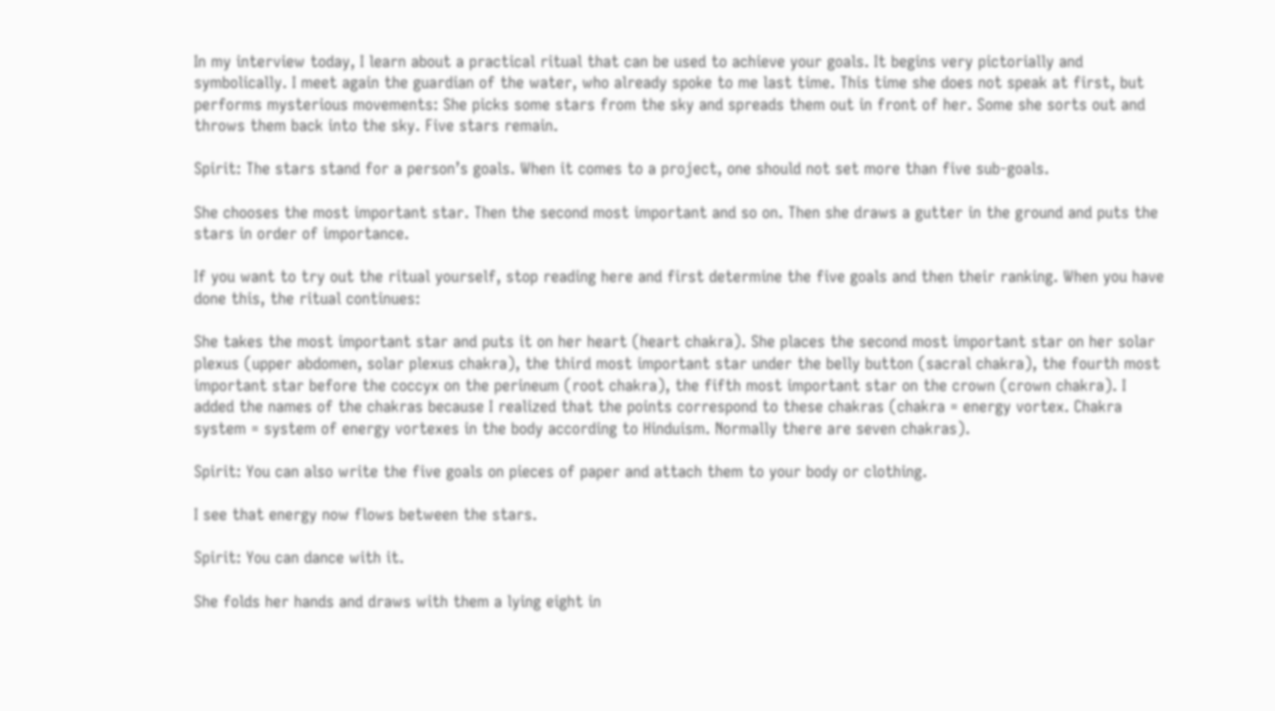In my interview today, I learn about a practical ritual that can be used to achieve your goals. It begins very pictorially and symbolically. I meet again the guardian of the water, who already spoke to me last time. This time she does not speak at first, but performs mysterious movements: She picks some stars from the sky and spreads them out in front of her. Some she sorts out and throws them back into the sky. Five stars remain.

Spirit: The stars stand for a person’s goals. When it comes to a project, one should not set more than five sub-goals.

She chooses the most important star. Then the second most important and so on. Then she draws a gutter in the ground and puts the stars in order of importance.

If you want to try out the ritual yourself, stop reading here and first determine the five goals and then their ranking. When you have done this, the ritual continues:

She takes the most important star and puts it on her heart (heart chakra). She places the second most important star on her solar plexus (upper abdomen, solar plexus chakra), the third most important star under the belly button (sacral chakra), the fourth most important star before the coccyx on the perineum (root chakra), the fifth most important star on the crown (crown chakra). I added the names of the chakras because I realized that the points correspond to these chakras (chakra = energy vortex. Chakra system = system of energy vortexes in the body according to Hinduism. Normally there are seven chakras).

Spirit: You can also write the five goals on pieces of paper and attach them to your body or clothing.

I see that energy now flows between the stars.

Spirit: You can dance with it.

She folds her hands and draws with them a lying eight in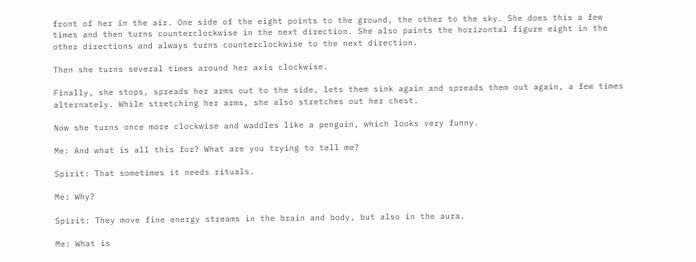front of her in the air. One side of the eight points to the ground, the other to the sky. She does this a few times and then turns counterclockwise in the next direction. She also paints the horizontal figure eight in the other directions and always turns counterclockwise to the next direction.

Then she turns several times around her axis clockwise.

Finally, she stops, spreads her arms out to the side, lets them sink again and spreads them out again, a few times alternately. While stretching her arms, she also stretches out her chest.

Now she turns once more clockwise and waddles like a penguin, which looks very funny.

Me: And what is all this for? What are you trying to tell me?

Spirit: That sometimes it needs rituals.

Me: Why?

Spirit: They move fine energy streams in the brain and body, but also in the aura.

Me: What is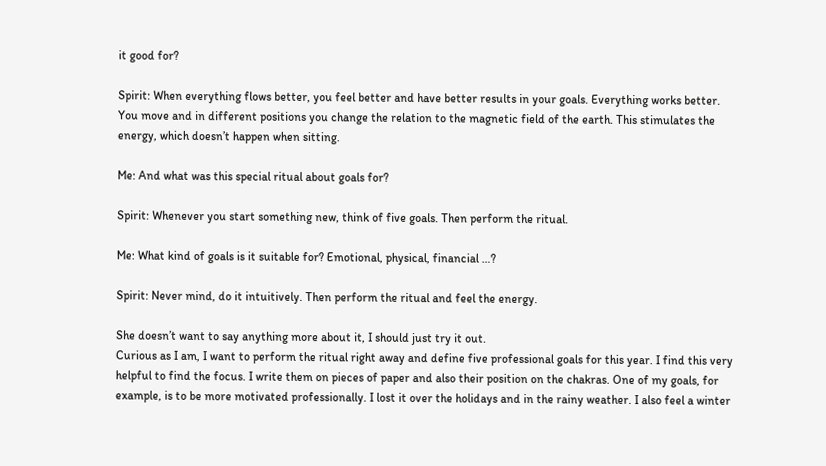it good for?

Spirit: When everything flows better, you feel better and have better results in your goals. Everything works better. You move and in different positions you change the relation to the magnetic field of the earth. This stimulates the energy, which doesn’t happen when sitting.

Me: And what was this special ritual about goals for?

Spirit: Whenever you start something new, think of five goals. Then perform the ritual.

Me: What kind of goals is it suitable for? Emotional, physical, financial …?

Spirit: Never mind, do it intuitively. Then perform the ritual and feel the energy.

She doesn’t want to say anything more about it, I should just try it out.
Curious as I am, I want to perform the ritual right away and define five professional goals for this year. I find this very helpful to find the focus. I write them on pieces of paper and also their position on the chakras. One of my goals, for example, is to be more motivated professionally. I lost it over the holidays and in the rainy weather. I also feel a winter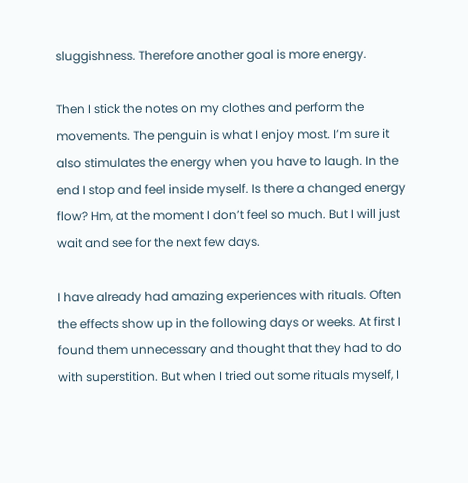sluggishness. Therefore another goal is more energy.

Then I stick the notes on my clothes and perform the movements. The penguin is what I enjoy most. I’m sure it also stimulates the energy when you have to laugh. In the end I stop and feel inside myself. Is there a changed energy flow? Hm, at the moment I don’t feel so much. But I will just wait and see for the next few days.

I have already had amazing experiences with rituals. Often the effects show up in the following days or weeks. At first I found them unnecessary and thought that they had to do with superstition. But when I tried out some rituals myself, I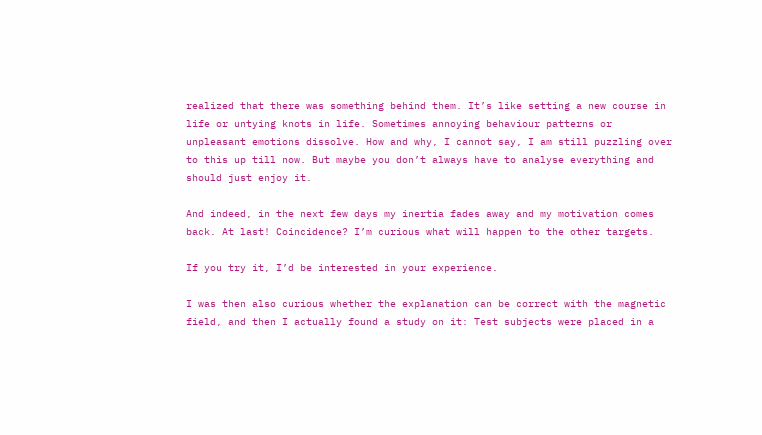realized that there was something behind them. It’s like setting a new course in life or untying knots in life. Sometimes annoying behaviour patterns or unpleasant emotions dissolve. How and why, I cannot say, I am still puzzling over to this up till now. But maybe you don’t always have to analyse everything and should just enjoy it.

And indeed, in the next few days my inertia fades away and my motivation comes back. At last! Coincidence? I’m curious what will happen to the other targets.

If you try it, I’d be interested in your experience.

I was then also curious whether the explanation can be correct with the magnetic field, and then I actually found a study on it: Test subjects were placed in a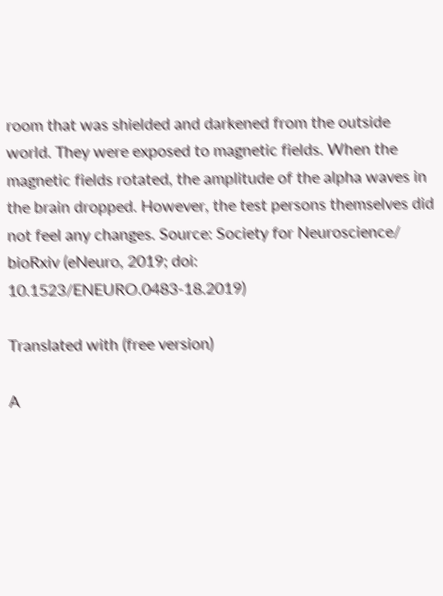room that was shielded and darkened from the outside world. They were exposed to magnetic fields. When the magnetic fields rotated, the amplitude of the alpha waves in the brain dropped. However, the test persons themselves did not feel any changes. Source: Society for Neuroscience/ bioRxiv (eNeuro, 2019; doi: 10.1523/ENEURO.0483-18.2019)

Translated with (free version)

A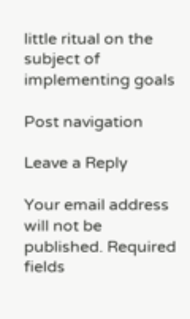little ritual on the subject of implementing goals

Post navigation

Leave a Reply

Your email address will not be published. Required fields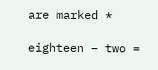are marked *

eighteen − two =